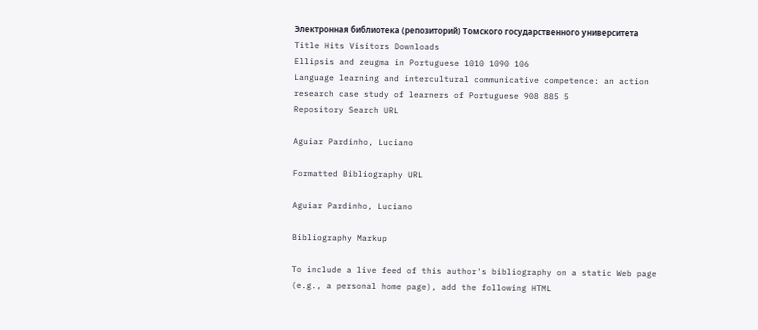Электронная библиотека (репозиторий) Томского государственного университета
Title Hits Visitors Downloads
Ellipsis and zeugma in Portuguese 1010 1090 106
Language learning and intercultural communicative competence: an action research case study of learners of Portuguese 908 885 5
Repository Search URL

Aguiar Pardinho, Luciano

Formatted Bibliography URL

Aguiar Pardinho, Luciano

Bibliography Markup

To include a live feed of this author's bibliography on a static Web page (e.g., a personal home page), add the following HTML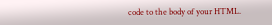code to the body of your HTML.